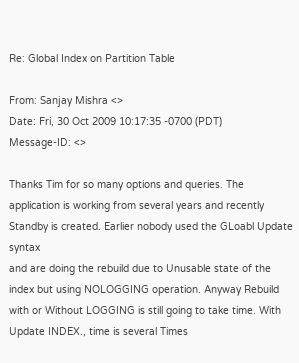Re: Global Index on Partition Table

From: Sanjay Mishra <>
Date: Fri, 30 Oct 2009 10:17:35 -0700 (PDT)
Message-ID: <>

Thanks Tim for so many options and queries. The application is working from several years and recently Standby is created. Earlier nobody used the GLoabl Update syntax
and are doing the rebuild due to Unusable state of the index but using NOLOGGING operation. Anyway Rebuild with or Without LOGGING is still going to take time. With Update INDEX., time is several Times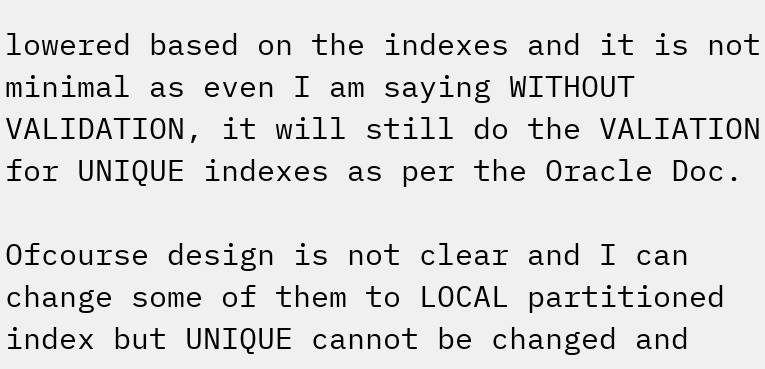lowered based on the indexes and it is not minimal as even I am saying WITHOUT VALIDATION, it will still do the VALIATION for UNIQUE indexes as per the Oracle Doc.

Ofcourse design is not clear and I can change some of them to LOCAL partitioned index but UNIQUE cannot be changed and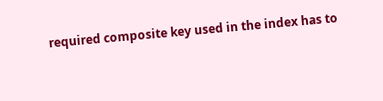required composite key used in the index has to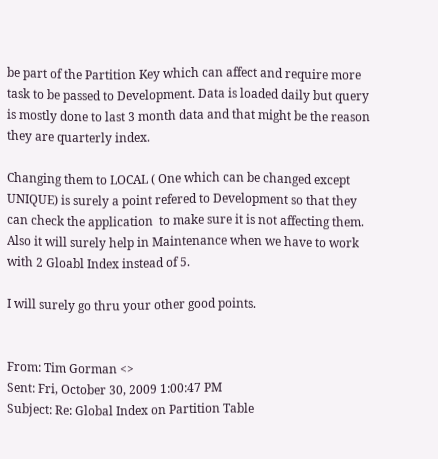be part of the Partition Key which can affect and require more task to be passed to Development. Data is loaded daily but query is mostly done to last 3 month data and that might be the reason they are quarterly index.

Changing them to LOCAL ( One which can be changed except UNIQUE) is surely a point refered to Development so that they can check the application  to make sure it is not affecting them. Also it will surely help in Maintenance when we have to work with 2 Gloabl Index instead of 5.

I will surely go thru your other good points.


From: Tim Gorman <>
Sent: Fri, October 30, 2009 1:00:47 PM
Subject: Re: Global Index on Partition Table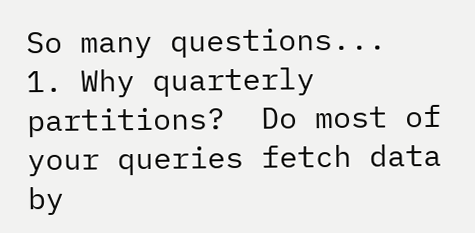So many questions...
1. Why quarterly partitions?  Do most of your queries fetch data by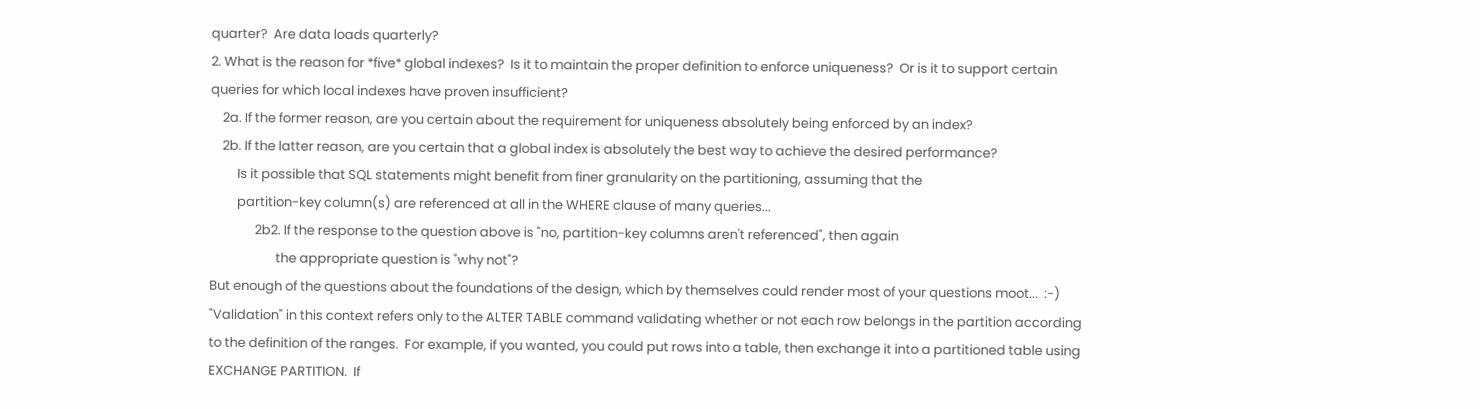quarter?  Are data loads quarterly?
2. What is the reason for *five* global indexes?  Is it to maintain the proper definition to enforce uniqueness?  Or is it to support certain queries for which local indexes have proven insufficient?
    2a. If the former reason, are you certain about the requirement for uniqueness absolutely being enforced by an index?
    2b. If the latter reason, are you certain that a global index is absolutely the best way to achieve the desired performance?
         Is it possible that SQL statements might benefit from finer granularity on the partitioning, assuming that the
         partition-key column(s) are referenced at all in the WHERE clause of many queries...
               2b2. If the response to the question above is "no, partition-key columns aren't referenced", then again
                      the appropriate question is "why not"?
But enough of the questions about the foundations of the design, which by themselves could render most of your questions moot...  :-)
"Validation" in this context refers only to the ALTER TABLE command validating whether or not each row belongs in the partition according to the definition of the ranges.  For example, if you wanted, you could put rows into a table, then exchange it into a partitioned table using EXCHANGE PARTITION.  If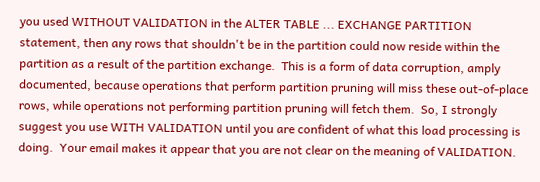you used WITHOUT VALIDATION in the ALTER TABLE ... EXCHANGE PARTITION statement, then any rows that shouldn't be in the partition could now reside within the partition as a result of the partition exchange.  This is a form of data corruption, amply documented, because operations that perform partition pruning will miss these out-of-place rows, while operations not performing partition pruning will fetch them.  So, I strongly suggest you use WITH VALIDATION until you are confident of what this load processing is doing.  Your email makes it appear that you are not clear on the meaning of VALIDATION.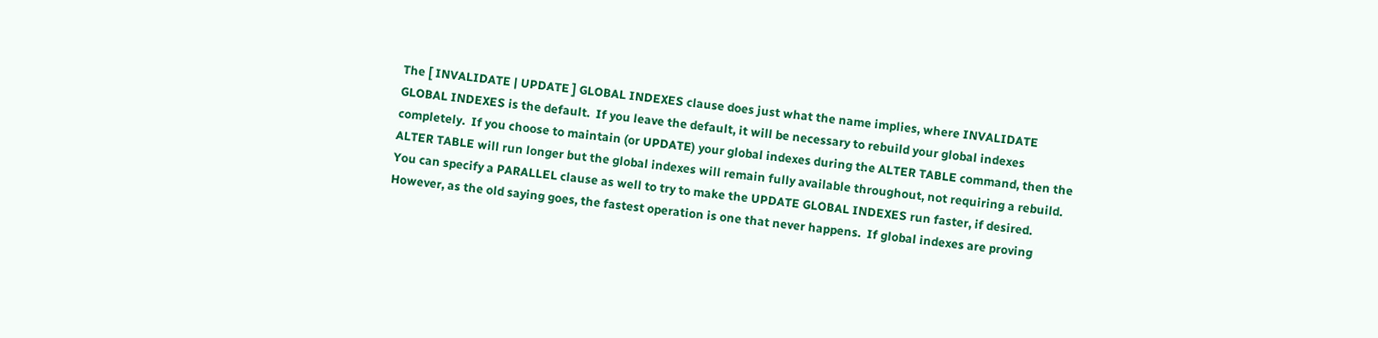The [ INVALIDATE | UPDATE ] GLOBAL INDEXES clause does just what the name implies, where INVALIDATE GLOBAL INDEXES is the default.  If you leave the default, it will be necessary to rebuild your global indexes completely.  If you choose to maintain (or UPDATE) your global indexes during the ALTER TABLE command, then the ALTER TABLE will run longer but the global indexes will remain fully available throughout, not requiring a rebuild.  You can specify a PARALLEL clause as well to try to make the UPDATE GLOBAL INDEXES run faster, if desired.
However, as the old saying goes, the fastest operation is one that never happens.  If global indexes are proving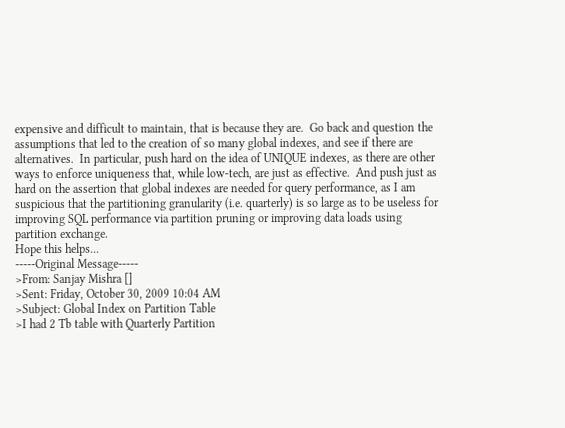expensive and difficult to maintain, that is because they are.  Go back and question the assumptions that led to the creation of so many global indexes, and see if there are alternatives.  In particular, push hard on the idea of UNIQUE indexes, as there are other ways to enforce uniqueness that, while low-tech, are just as effective.  And push just as hard on the assertion that global indexes are needed for query performance, as I am suspicious that the partitioning granularity (i.e. quarterly) is so large as to be useless for improving SQL performance via partition pruning or improving data loads using partition exchange.
Hope this helps...
-----Original Message-----
>From: Sanjay Mishra []
>Sent: Friday, October 30, 2009 10:04 AM
>Subject: Global Index on Partition Table
>I had 2 Tb table with Quarterly Partition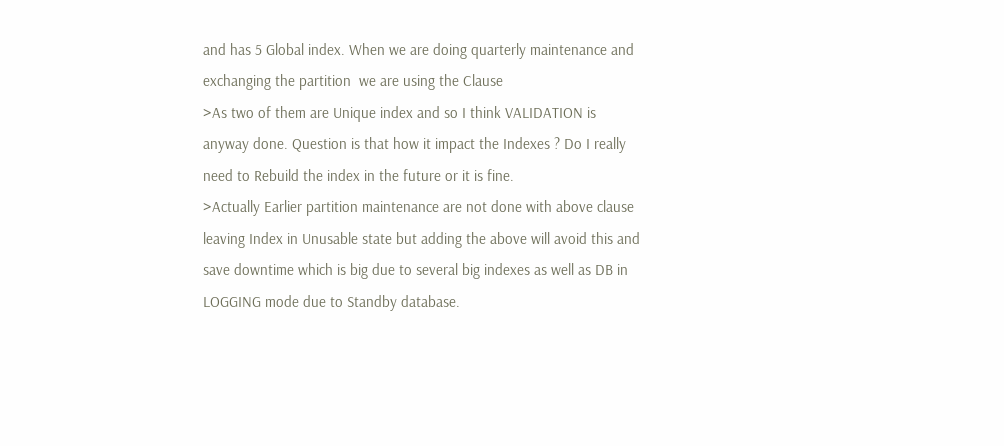and has 5 Global index. When we are doing quarterly maintenance and exchanging the partition  we are using the Clause
>As two of them are Unique index and so I think VALIDATION is anyway done. Question is that how it impact the Indexes ? Do I really need to Rebuild the index in the future or it is fine.
>Actually Earlier partition maintenance are not done with above clause leaving Index in Unusable state but adding the above will avoid this and save downtime which is big due to several big indexes as well as DB in LOGGING mode due to Standby database.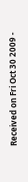Received on Fri Oct 30 2009 -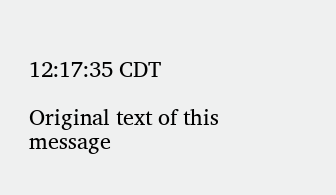12:17:35 CDT

Original text of this message